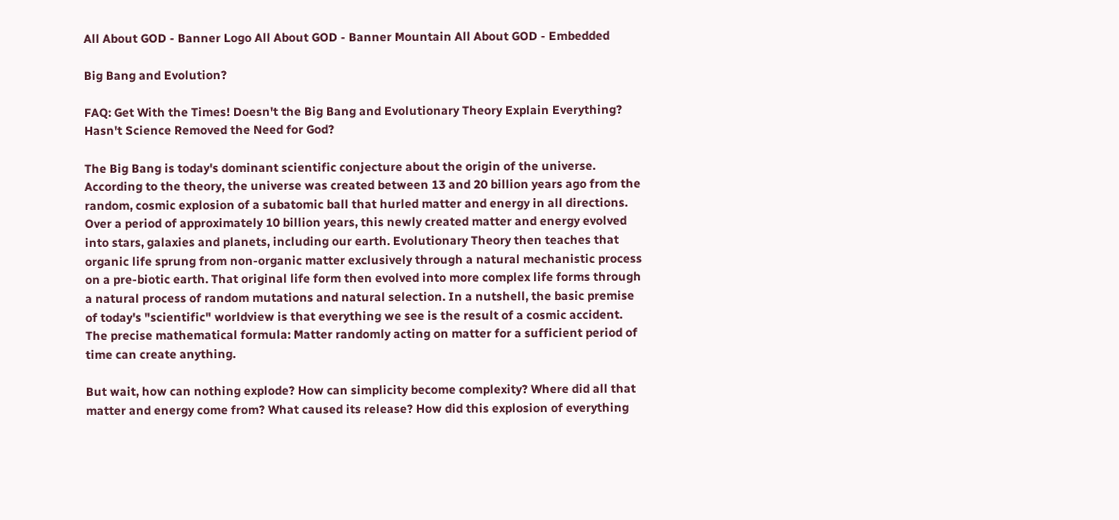All About GOD - Banner Logo All About GOD - Banner Mountain All About GOD - Embedded

Big Bang and Evolution?

FAQ: Get With the Times! Doesn't the Big Bang and Evolutionary Theory Explain Everything? Hasn't Science Removed the Need for God?

The Big Bang is today's dominant scientific conjecture about the origin of the universe. According to the theory, the universe was created between 13 and 20 billion years ago from the random, cosmic explosion of a subatomic ball that hurled matter and energy in all directions. Over a period of approximately 10 billion years, this newly created matter and energy evolved into stars, galaxies and planets, including our earth. Evolutionary Theory then teaches that organic life sprung from non-organic matter exclusively through a natural mechanistic process on a pre-biotic earth. That original life form then evolved into more complex life forms through a natural process of random mutations and natural selection. In a nutshell, the basic premise of today's "scientific" worldview is that everything we see is the result of a cosmic accident. The precise mathematical formula: Matter randomly acting on matter for a sufficient period of time can create anything.

But wait, how can nothing explode? How can simplicity become complexity? Where did all that matter and energy come from? What caused its release? How did this explosion of everything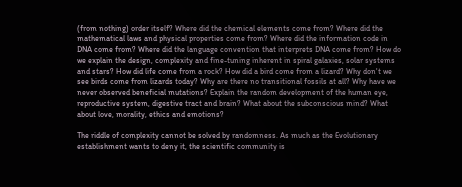(from nothing) order itself? Where did the chemical elements come from? Where did the mathematical laws and physical properties come from? Where did the information code in DNA come from? Where did the language convention that interprets DNA come from? How do we explain the design, complexity and fine-tuning inherent in spiral galaxies, solar systems and stars? How did life come from a rock? How did a bird come from a lizard? Why don't we see birds come from lizards today? Why are there no transitional fossils at all? Why have we never observed beneficial mutations? Explain the random development of the human eye, reproductive system, digestive tract and brain? What about the subconscious mind? What about love, morality, ethics and emotions?

The riddle of complexity cannot be solved by randomness. As much as the Evolutionary establishment wants to deny it, the scientific community is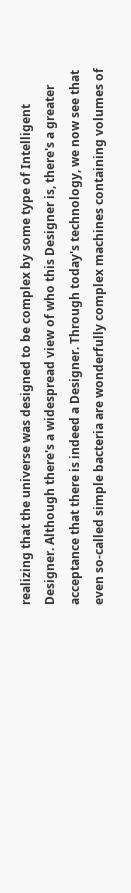realizing that the universe was designed to be complex by some type of Intelligent Designer. Although there's a widespread view of who this Designer is, there's a greater acceptance that there is indeed a Designer. Through today's technology, we now see that even so-called simple bacteria are wonderfully complex machines containing volumes of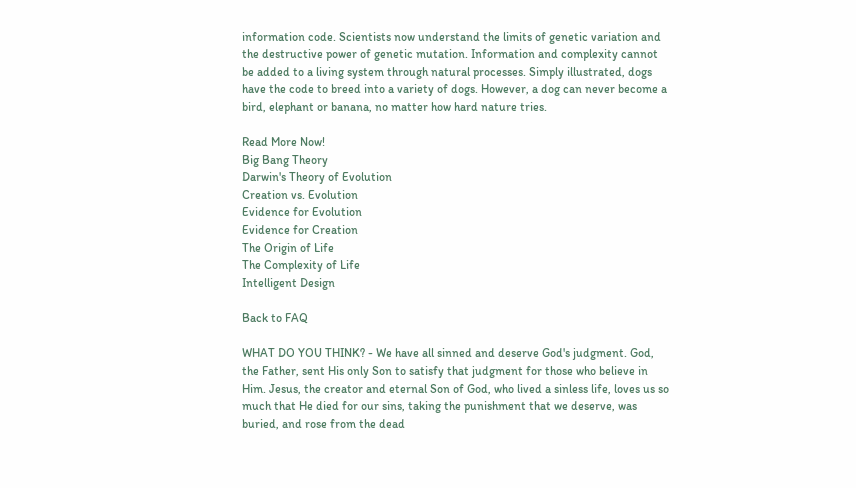information code. Scientists now understand the limits of genetic variation and the destructive power of genetic mutation. Information and complexity cannot be added to a living system through natural processes. Simply illustrated, dogs have the code to breed into a variety of dogs. However, a dog can never become a bird, elephant or banana, no matter how hard nature tries.

Read More Now!
Big Bang Theory
Darwin's Theory of Evolution
Creation vs. Evolution
Evidence for Evolution
Evidence for Creation
The Origin of Life
The Complexity of Life
Intelligent Design

Back to FAQ

WHAT DO YOU THINK? - We have all sinned and deserve God's judgment. God, the Father, sent His only Son to satisfy that judgment for those who believe in Him. Jesus, the creator and eternal Son of God, who lived a sinless life, loves us so much that He died for our sins, taking the punishment that we deserve, was buried, and rose from the dead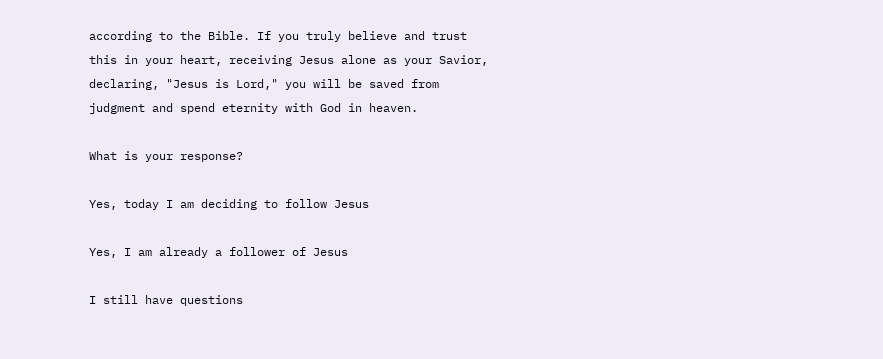according to the Bible. If you truly believe and trust this in your heart, receiving Jesus alone as your Savior, declaring, "Jesus is Lord," you will be saved from judgment and spend eternity with God in heaven.

What is your response?

Yes, today I am deciding to follow Jesus

Yes, I am already a follower of Jesus

I still have questions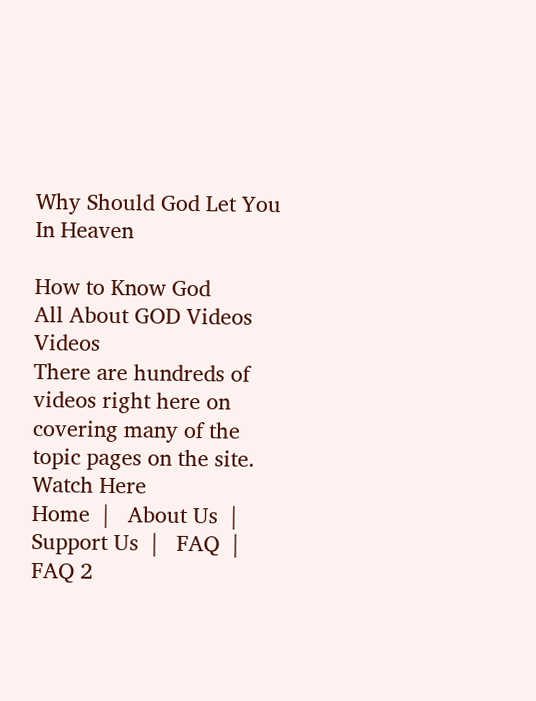Why Should God Let You In Heaven

How to Know God
All About GOD Videos Videos
There are hundreds of videos right here on covering many of the topic pages on the site. Watch Here
Home  |   About Us  |   Support Us  |   FAQ  |   FAQ 2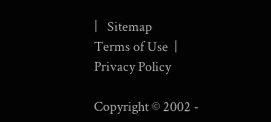|   Sitemap
Terms of Use  |   Privacy Policy

Copyright © 2002 -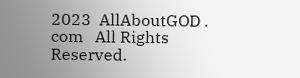2023  AllAboutGOD . com   All Rights Reserved.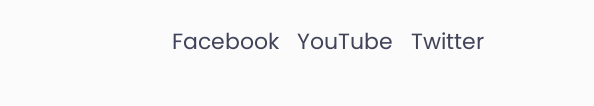Facebook   YouTube   Twitter